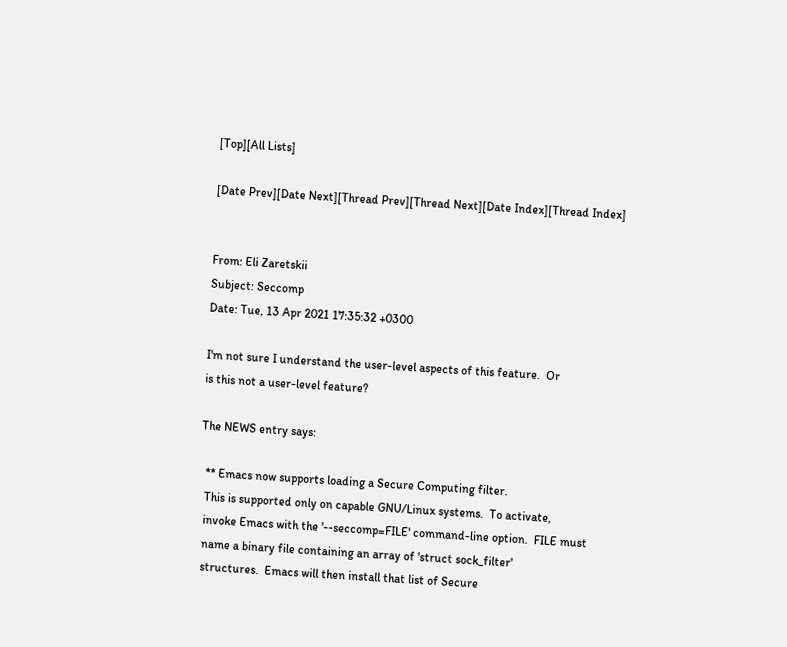[Top][All Lists]

[Date Prev][Date Next][Thread Prev][Thread Next][Date Index][Thread Index]


From: Eli Zaretskii
Subject: Seccomp
Date: Tue, 13 Apr 2021 17:35:32 +0300

I'm not sure I understand the user-level aspects of this feature.  Or
is this not a user-level feature?

The NEWS entry says:

  ** Emacs now supports loading a Secure Computing filter.
  This is supported only on capable GNU/Linux systems.  To activate,
  invoke Emacs with the '--seccomp=FILE' command-line option.  FILE must
  name a binary file containing an array of 'struct sock_filter'
  structures.  Emacs will then install that list of Secure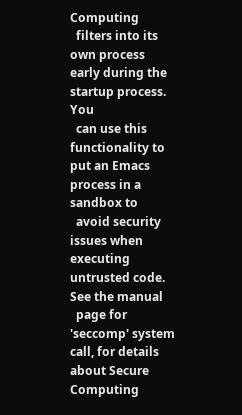Computing
  filters into its own process early during the startup process.  You
  can use this functionality to put an Emacs process in a sandbox to
  avoid security issues when executing untrusted code.  See the manual
  page for 'seccomp' system call, for details about Secure Computing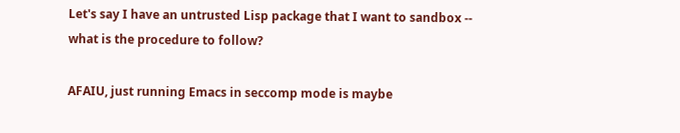Let's say I have an untrusted Lisp package that I want to sandbox --
what is the procedure to follow?

AFAIU, just running Emacs in seccomp mode is maybe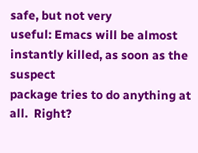safe, but not very
useful: Emacs will be almost instantly killed, as soon as the suspect
package tries to do anything at all.  Right?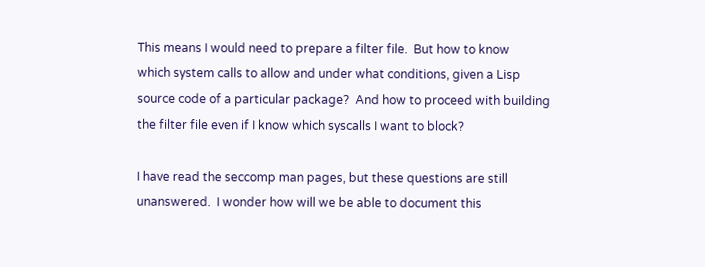This means I would need to prepare a filter file.  But how to know
which system calls to allow and under what conditions, given a Lisp
source code of a particular package?  And how to proceed with building
the filter file even if I know which syscalls I want to block?

I have read the seccomp man pages, but these questions are still
unanswered.  I wonder how will we be able to document this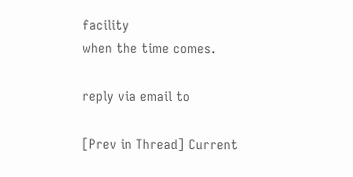facility
when the time comes.

reply via email to

[Prev in Thread] Current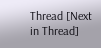Thread [Next in Thread]